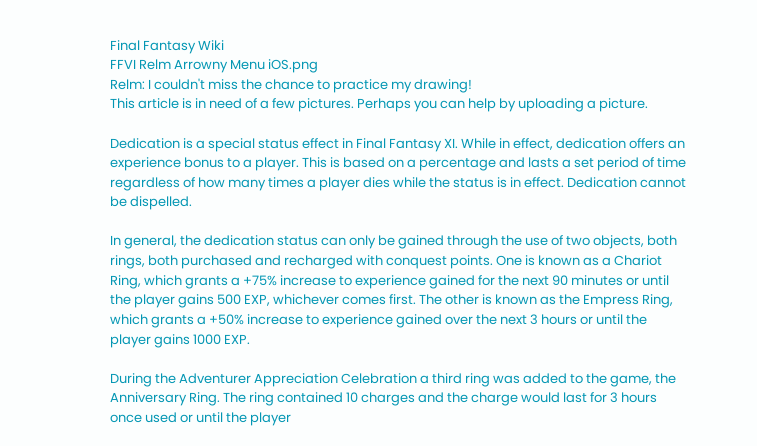Final Fantasy Wiki
FFVI Relm Arrowny Menu iOS.png
Relm: I couldn't miss the chance to practice my drawing!
This article is in need of a few pictures. Perhaps you can help by uploading a picture.

Dedication is a special status effect in Final Fantasy XI. While in effect, dedication offers an experience bonus to a player. This is based on a percentage and lasts a set period of time regardless of how many times a player dies while the status is in effect. Dedication cannot be dispelled.

In general, the dedication status can only be gained through the use of two objects, both rings, both purchased and recharged with conquest points. One is known as a Chariot Ring, which grants a +75% increase to experience gained for the next 90 minutes or until the player gains 500 EXP, whichever comes first. The other is known as the Empress Ring, which grants a +50% increase to experience gained over the next 3 hours or until the player gains 1000 EXP.

During the Adventurer Appreciation Celebration a third ring was added to the game, the Anniversary Ring. The ring contained 10 charges and the charge would last for 3 hours once used or until the player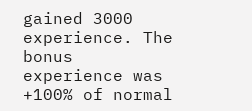gained 3000 experience. The bonus experience was +100% of normal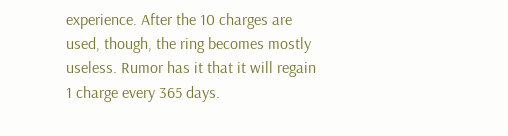experience. After the 10 charges are used, though, the ring becomes mostly useless. Rumor has it that it will regain 1 charge every 365 days.